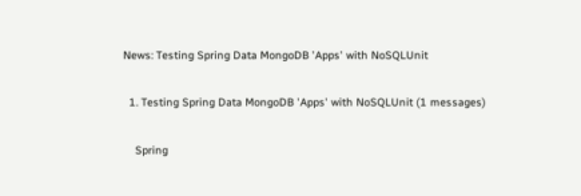News: Testing Spring Data MongoDB 'Apps' with NoSQLUnit

  1. Testing Spring Data MongoDB 'Apps' with NoSQLUnit (1 messages)

    Spring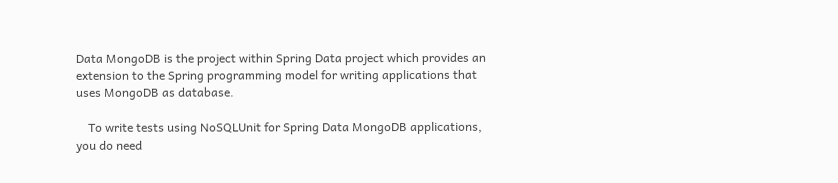Data MongoDB is the project within Spring Data project which provides an extension to the Spring programming model for writing applications that uses MongoDB as database.

    To write tests using NoSQLUnit for Spring Data MongoDB applications, you do need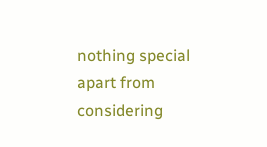nothing special apart from considering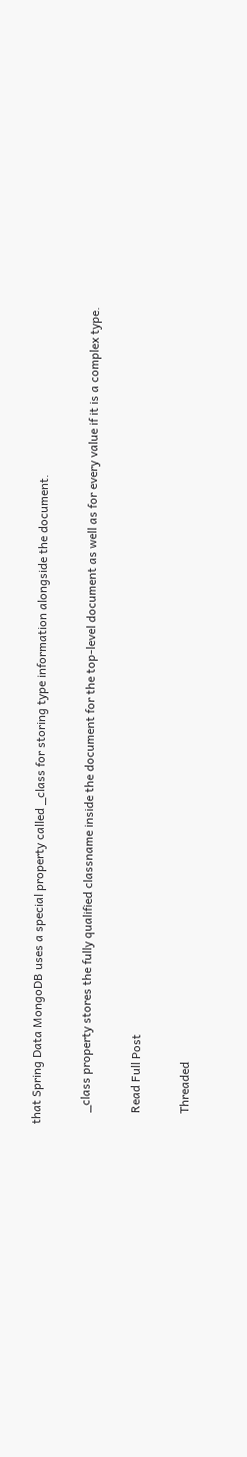that Spring Data MongoDB uses a special property called _class for storing type information alongside the document.

    _class property stores the fully qualified classname inside the document for the top-level document as well as for every value if it is a complex type.

    Read Full Post

    Threaded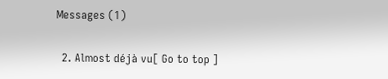Messages (1)

  2. Almost déjà vu[ Go to top ]